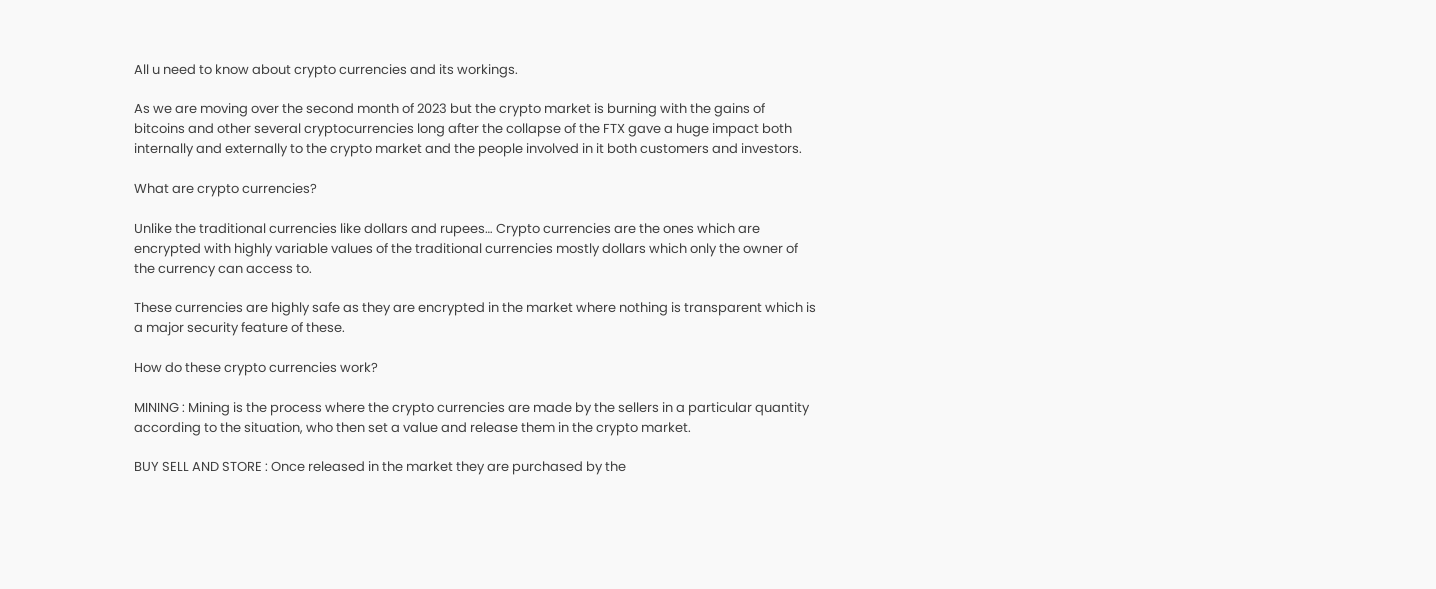All u need to know about crypto currencies and its workings.

As we are moving over the second month of 2023 but the crypto market is burning with the gains of bitcoins and other several cryptocurrencies long after the collapse of the FTX gave a huge impact both internally and externally to the crypto market and the people involved in it both customers and investors.

What are crypto currencies?

Unlike the traditional currencies like dollars and rupees… Crypto currencies are the ones which are encrypted with highly variable values of the traditional currencies mostly dollars which only the owner of the currency can access to.

These currencies are highly safe as they are encrypted in the market where nothing is transparent which is a major security feature of these.

How do these crypto currencies work?

MINING : Mining is the process where the crypto currencies are made by the sellers in a particular quantity according to the situation, who then set a value and release them in the crypto market.

BUY SELL AND STORE : Once released in the market they are purchased by the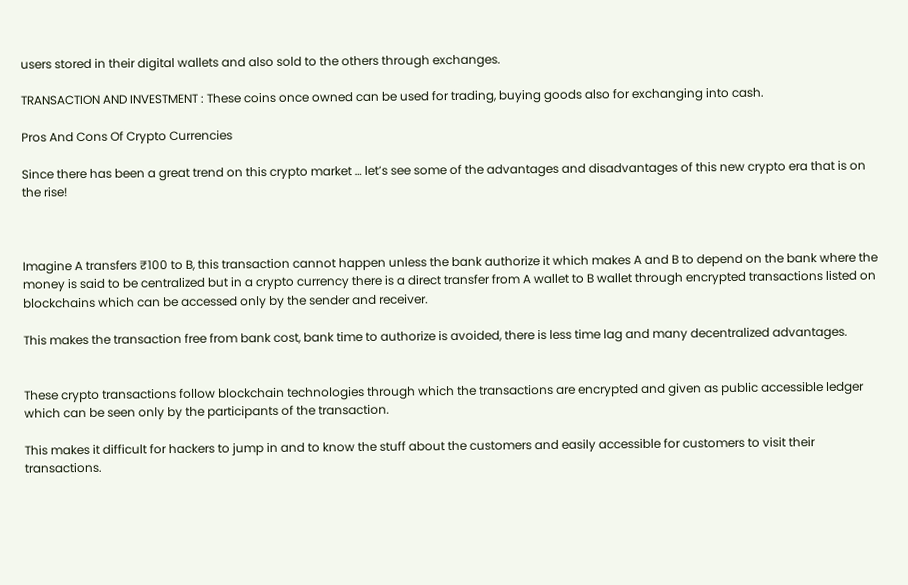users stored in their digital wallets and also sold to the others through exchanges.

TRANSACTION AND INVESTMENT : These coins once owned can be used for trading, buying goods also for exchanging into cash.

Pros And Cons Of Crypto Currencies

Since there has been a great trend on this crypto market … let’s see some of the advantages and disadvantages of this new crypto era that is on the rise!



Imagine A transfers ₹100 to B, this transaction cannot happen unless the bank authorize it which makes A and B to depend on the bank where the money is said to be centralized but in a crypto currency there is a direct transfer from A wallet to B wallet through encrypted transactions listed on blockchains which can be accessed only by the sender and receiver.

This makes the transaction free from bank cost, bank time to authorize is avoided, there is less time lag and many decentralized advantages.


These crypto transactions follow blockchain technologies through which the transactions are encrypted and given as public accessible ledger which can be seen only by the participants of the transaction.

This makes it difficult for hackers to jump in and to know the stuff about the customers and easily accessible for customers to visit their transactions.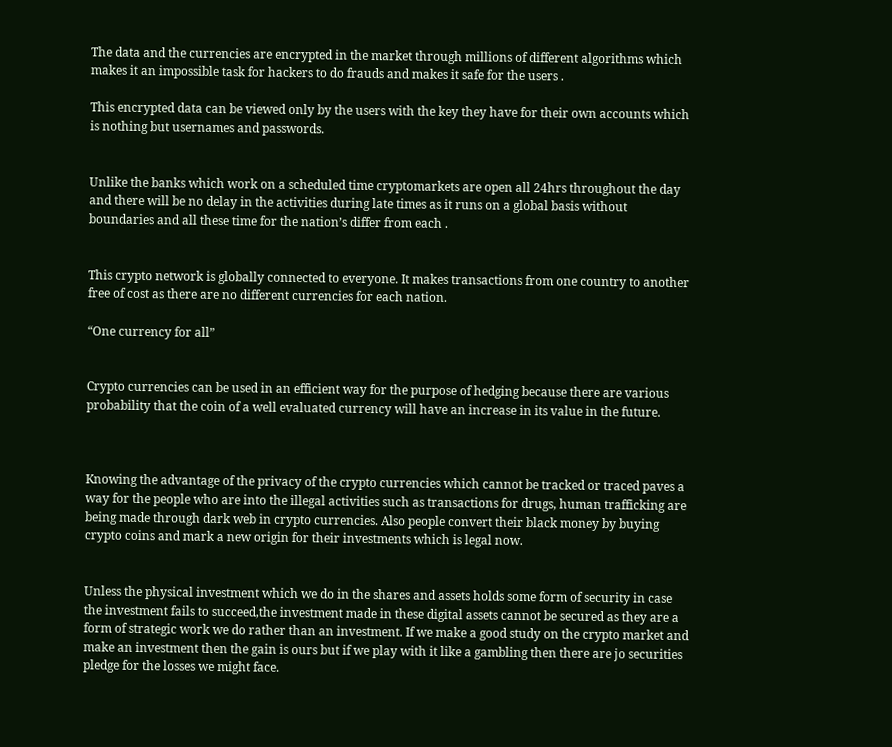The data and the currencies are encrypted in the market through millions of different algorithms which makes it an impossible task for hackers to do frauds and makes it safe for the users .

This encrypted data can be viewed only by the users with the key they have for their own accounts which is nothing but usernames and passwords.


Unlike the banks which work on a scheduled time cryptomarkets are open all 24hrs throughout the day and there will be no delay in the activities during late times as it runs on a global basis without boundaries and all these time for the nation’s differ from each .


This crypto network is globally connected to everyone. It makes transactions from one country to another free of cost as there are no different currencies for each nation.

“One currency for all”


Crypto currencies can be used in an efficient way for the purpose of hedging because there are various probability that the coin of a well evaluated currency will have an increase in its value in the future.



Knowing the advantage of the privacy of the crypto currencies which cannot be tracked or traced paves a way for the people who are into the illegal activities such as transactions for drugs, human trafficking are being made through dark web in crypto currencies. Also people convert their black money by buying crypto coins and mark a new origin for their investments which is legal now.


Unless the physical investment which we do in the shares and assets holds some form of security in case the investment fails to succeed,the investment made in these digital assets cannot be secured as they are a form of strategic work we do rather than an investment. If we make a good study on the crypto market and make an investment then the gain is ours but if we play with it like a gambling then there are jo securities pledge for the losses we might face.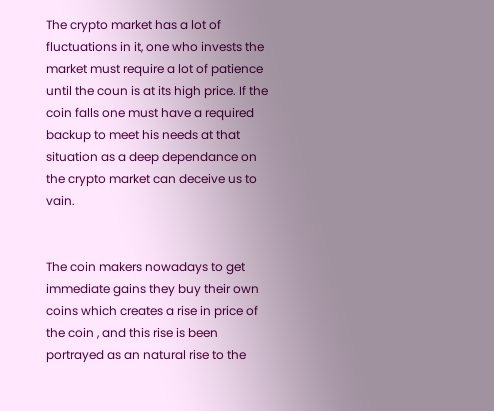The crypto market has a lot of fluctuations in it, one who invests the market must require a lot of patience until the coun is at its high price. If the coin falls one must have a required backup to meet his needs at that situation as a deep dependance on the crypto market can deceive us to vain.


The coin makers nowadays to get immediate gains they buy their own coins which creates a rise in price of the coin , and this rise is been portrayed as an natural rise to the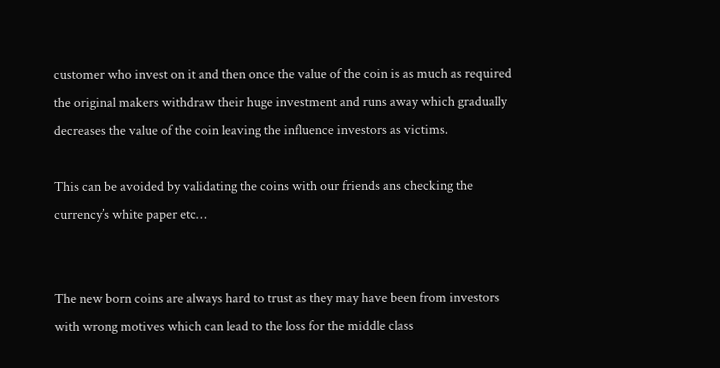customer who invest on it and then once the value of the coin is as much as required the original makers withdraw their huge investment and runs away which gradually decreases the value of the coin leaving the influence investors as victims.

This can be avoided by validating the coins with our friends ans checking the currency’s white paper etc…


The new born coins are always hard to trust as they may have been from investors with wrong motives which can lead to the loss for the middle class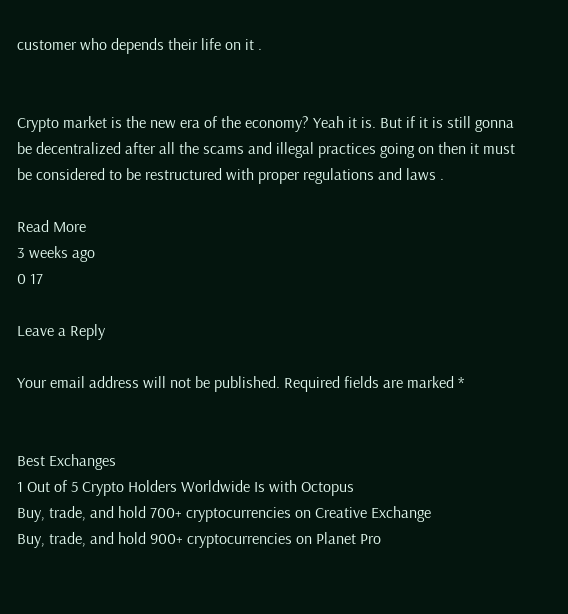customer who depends their life on it .


Crypto market is the new era of the economy? Yeah it is. But if it is still gonna be decentralized after all the scams and illegal practices going on then it must be considered to be restructured with proper regulations and laws .

Read More
3 weeks ago
0 17

Leave a Reply

Your email address will not be published. Required fields are marked *


Best Exchanges
1 Out of 5 Crypto Holders Worldwide Is with Octopus
Buy, trade, and hold 700+ cryptocurrencies on Creative Exchange
Buy, trade, and hold 900+ cryptocurrencies on Planet Pro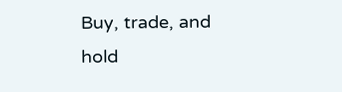Buy, trade, and hold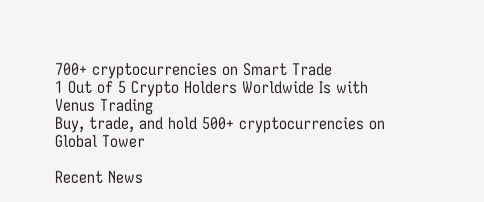700+ cryptocurrencies on Smart Trade
1 Out of 5 Crypto Holders Worldwide Is with Venus Trading
Buy, trade, and hold 500+ cryptocurrencies on Global Tower

Recent News